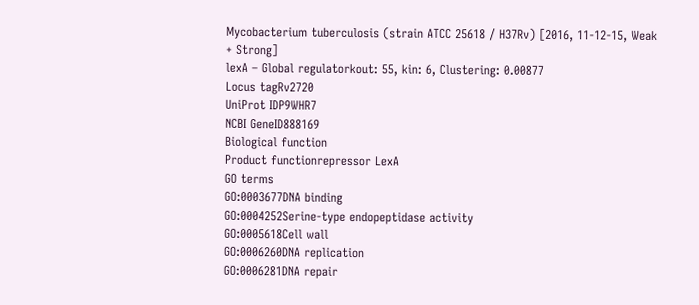Mycobacterium tuberculosis (strain ATCC 25618 / H37Rv) [2016, 11-12-15, Weak + Strong]
lexA – Global regulatorkout: 55, kin: 6, Clustering: 0.00877
Locus tagRv2720
UniProt IDP9WHR7
NCBI GeneID888169
Biological function
Product functionrepressor LexA
GO terms
GO:0003677DNA binding
GO:0004252Serine-type endopeptidase activity
GO:0005618Cell wall
GO:0006260DNA replication
GO:0006281DNA repair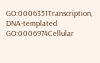GO:0006351Transcription, DNA-templated
GO:0006974Cellular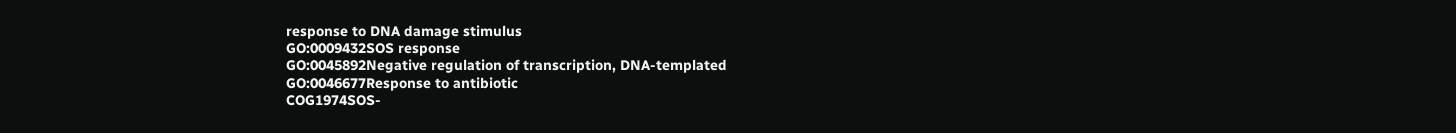response to DNA damage stimulus
GO:0009432SOS response
GO:0045892Negative regulation of transcription, DNA-templated
GO:0046677Response to antibiotic
COG1974SOS-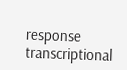response transcriptional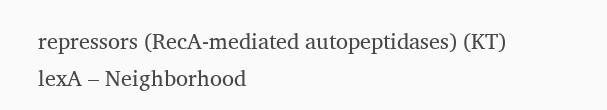repressors (RecA-mediated autopeptidases) (KT)
lexA – Neighborhood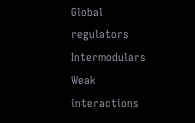Global regulators  Intermodulars  Weak interactions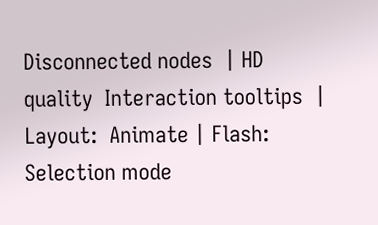Disconnected nodes  | HD quality  Interaction tooltips  | Layout:  Animate | Flash:  Selection mode